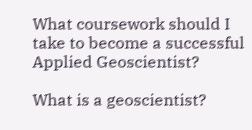What coursework should I take to become a successful Applied Geoscientist?

What is a geoscientist?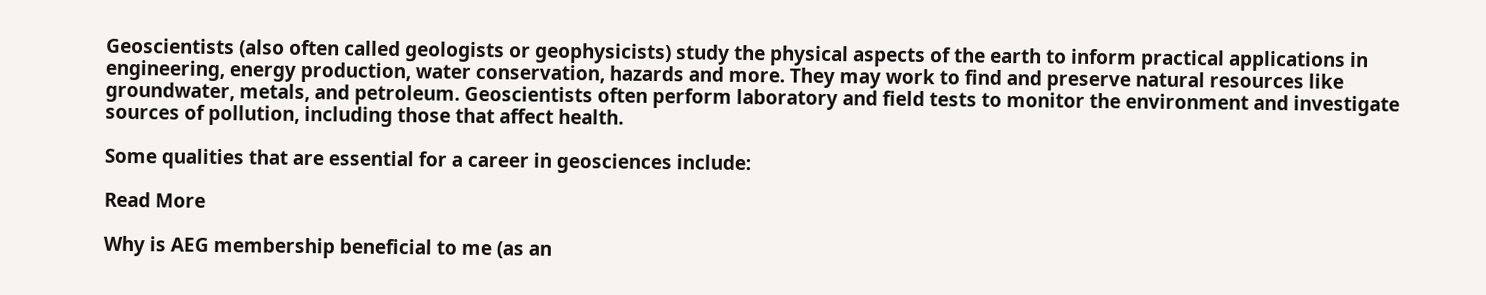Geoscientists (also often called geologists or geophysicists) study the physical aspects of the earth to inform practical applications in engineering, energy production, water conservation, hazards and more. They may work to find and preserve natural resources like groundwater, metals, and petroleum. Geoscientists often perform laboratory and field tests to monitor the environment and investigate sources of pollution, including those that affect health.

Some qualities that are essential for a career in geosciences include:

Read More

Why is AEG membership beneficial to me (as an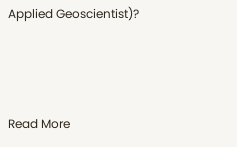Applied Geoscientist)?



Read More